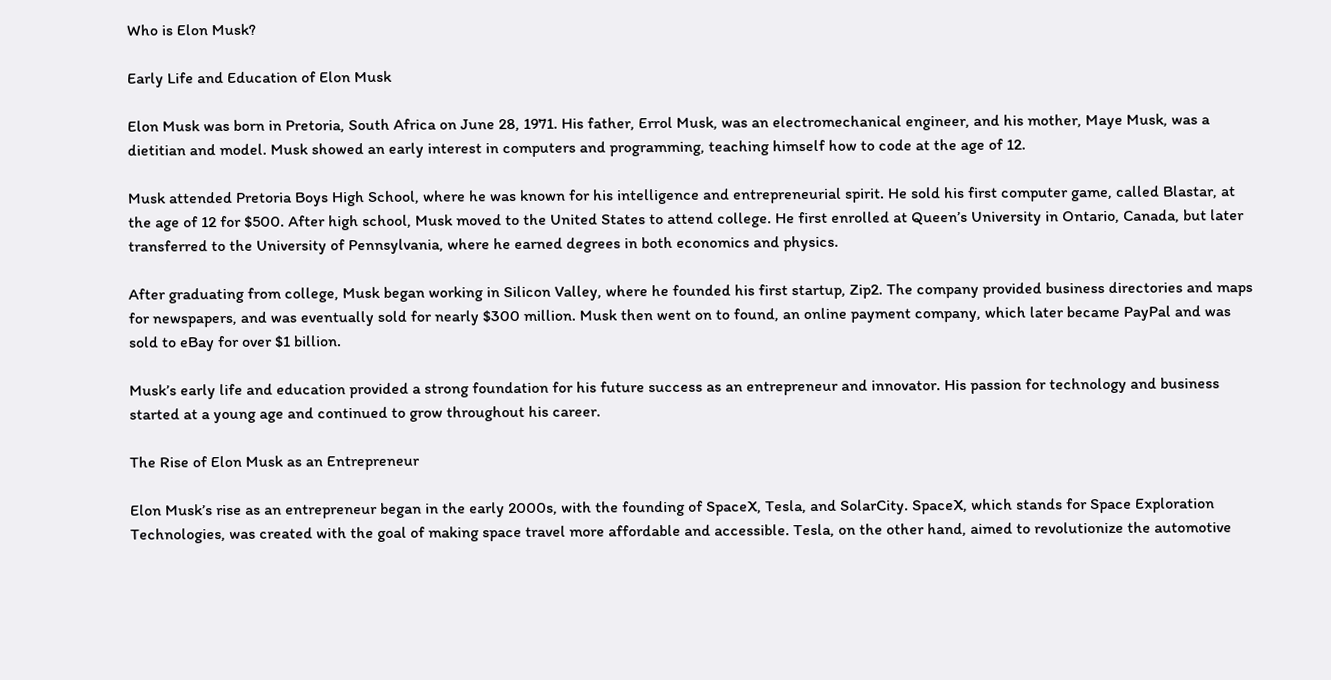Who is Elon Musk?

Early Life and Education of Elon Musk

Elon Musk was born in Pretoria, South Africa on June 28, 1971. His father, Errol Musk, was an electromechanical engineer, and his mother, Maye Musk, was a dietitian and model. Musk showed an early interest in computers and programming, teaching himself how to code at the age of 12.

Musk attended Pretoria Boys High School, where he was known for his intelligence and entrepreneurial spirit. He sold his first computer game, called Blastar, at the age of 12 for $500. After high school, Musk moved to the United States to attend college. He first enrolled at Queen’s University in Ontario, Canada, but later transferred to the University of Pennsylvania, where he earned degrees in both economics and physics.

After graduating from college, Musk began working in Silicon Valley, where he founded his first startup, Zip2. The company provided business directories and maps for newspapers, and was eventually sold for nearly $300 million. Musk then went on to found, an online payment company, which later became PayPal and was sold to eBay for over $1 billion.

Musk’s early life and education provided a strong foundation for his future success as an entrepreneur and innovator. His passion for technology and business started at a young age and continued to grow throughout his career.

The Rise of Elon Musk as an Entrepreneur

Elon Musk’s rise as an entrepreneur began in the early 2000s, with the founding of SpaceX, Tesla, and SolarCity. SpaceX, which stands for Space Exploration Technologies, was created with the goal of making space travel more affordable and accessible. Tesla, on the other hand, aimed to revolutionize the automotive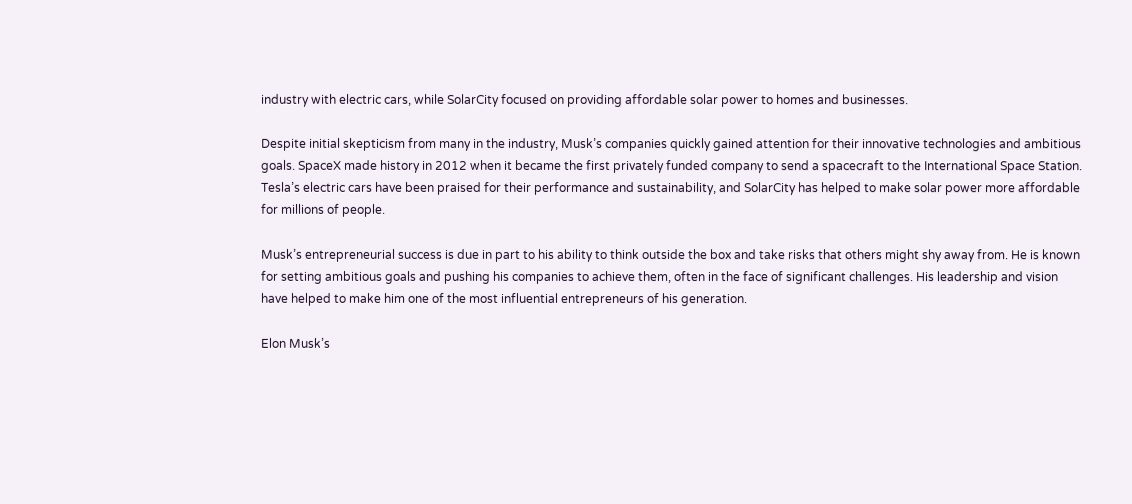industry with electric cars, while SolarCity focused on providing affordable solar power to homes and businesses.

Despite initial skepticism from many in the industry, Musk’s companies quickly gained attention for their innovative technologies and ambitious goals. SpaceX made history in 2012 when it became the first privately funded company to send a spacecraft to the International Space Station. Tesla’s electric cars have been praised for their performance and sustainability, and SolarCity has helped to make solar power more affordable for millions of people.

Musk’s entrepreneurial success is due in part to his ability to think outside the box and take risks that others might shy away from. He is known for setting ambitious goals and pushing his companies to achieve them, often in the face of significant challenges. His leadership and vision have helped to make him one of the most influential entrepreneurs of his generation.

Elon Musk’s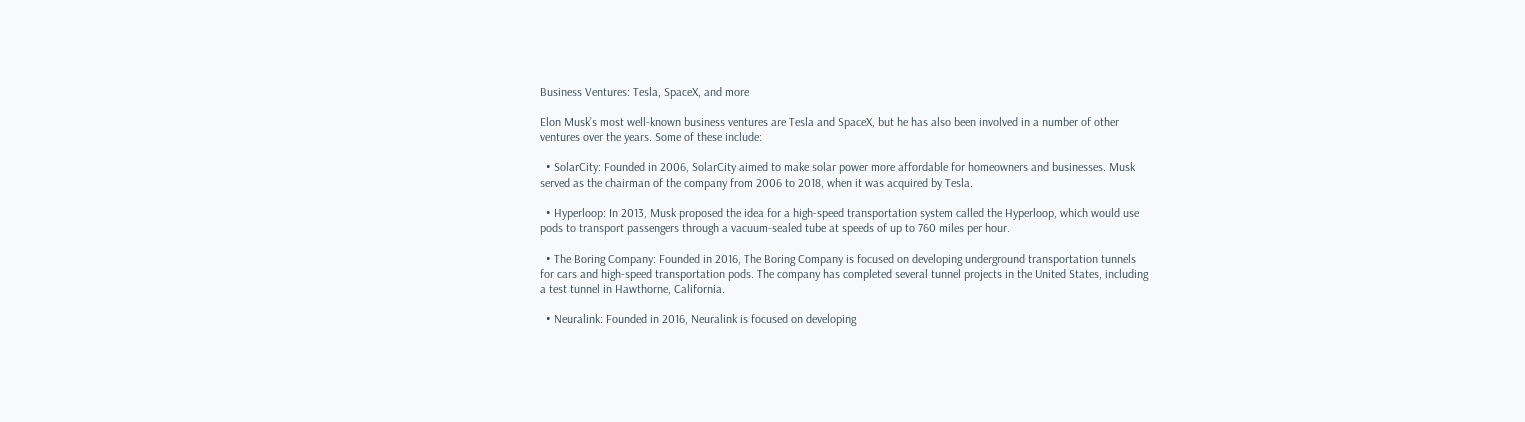Business Ventures: Tesla, SpaceX, and more

Elon Musk’s most well-known business ventures are Tesla and SpaceX, but he has also been involved in a number of other ventures over the years. Some of these include:

  • SolarCity: Founded in 2006, SolarCity aimed to make solar power more affordable for homeowners and businesses. Musk served as the chairman of the company from 2006 to 2018, when it was acquired by Tesla.

  • Hyperloop: In 2013, Musk proposed the idea for a high-speed transportation system called the Hyperloop, which would use pods to transport passengers through a vacuum-sealed tube at speeds of up to 760 miles per hour.

  • The Boring Company: Founded in 2016, The Boring Company is focused on developing underground transportation tunnels for cars and high-speed transportation pods. The company has completed several tunnel projects in the United States, including a test tunnel in Hawthorne, California.

  • Neuralink: Founded in 2016, Neuralink is focused on developing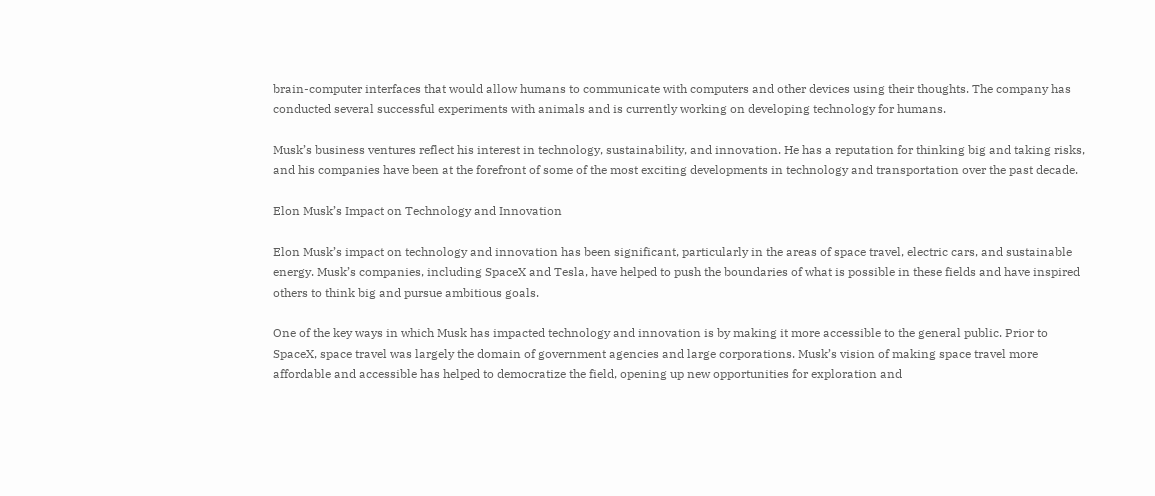brain-computer interfaces that would allow humans to communicate with computers and other devices using their thoughts. The company has conducted several successful experiments with animals and is currently working on developing technology for humans.

Musk’s business ventures reflect his interest in technology, sustainability, and innovation. He has a reputation for thinking big and taking risks, and his companies have been at the forefront of some of the most exciting developments in technology and transportation over the past decade.

Elon Musk’s Impact on Technology and Innovation

Elon Musk’s impact on technology and innovation has been significant, particularly in the areas of space travel, electric cars, and sustainable energy. Musk’s companies, including SpaceX and Tesla, have helped to push the boundaries of what is possible in these fields and have inspired others to think big and pursue ambitious goals.

One of the key ways in which Musk has impacted technology and innovation is by making it more accessible to the general public. Prior to SpaceX, space travel was largely the domain of government agencies and large corporations. Musk’s vision of making space travel more affordable and accessible has helped to democratize the field, opening up new opportunities for exploration and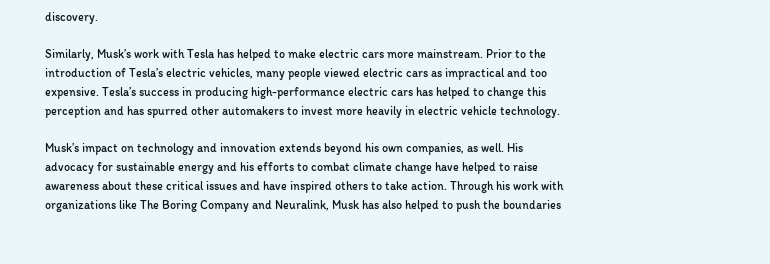discovery.

Similarly, Musk’s work with Tesla has helped to make electric cars more mainstream. Prior to the introduction of Tesla’s electric vehicles, many people viewed electric cars as impractical and too expensive. Tesla’s success in producing high-performance electric cars has helped to change this perception and has spurred other automakers to invest more heavily in electric vehicle technology.

Musk’s impact on technology and innovation extends beyond his own companies, as well. His advocacy for sustainable energy and his efforts to combat climate change have helped to raise awareness about these critical issues and have inspired others to take action. Through his work with organizations like The Boring Company and Neuralink, Musk has also helped to push the boundaries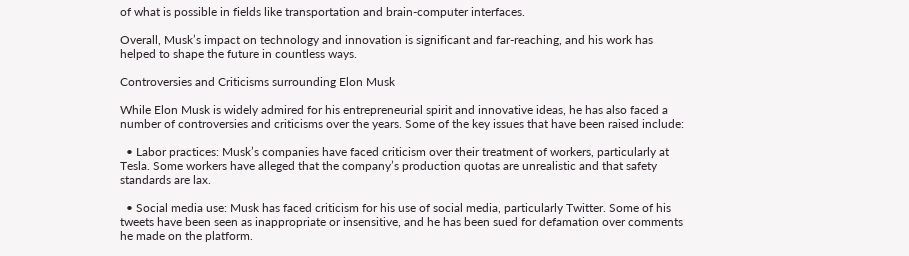of what is possible in fields like transportation and brain-computer interfaces.

Overall, Musk’s impact on technology and innovation is significant and far-reaching, and his work has helped to shape the future in countless ways.

Controversies and Criticisms surrounding Elon Musk

While Elon Musk is widely admired for his entrepreneurial spirit and innovative ideas, he has also faced a number of controversies and criticisms over the years. Some of the key issues that have been raised include:

  • Labor practices: Musk’s companies have faced criticism over their treatment of workers, particularly at Tesla. Some workers have alleged that the company’s production quotas are unrealistic and that safety standards are lax.

  • Social media use: Musk has faced criticism for his use of social media, particularly Twitter. Some of his tweets have been seen as inappropriate or insensitive, and he has been sued for defamation over comments he made on the platform.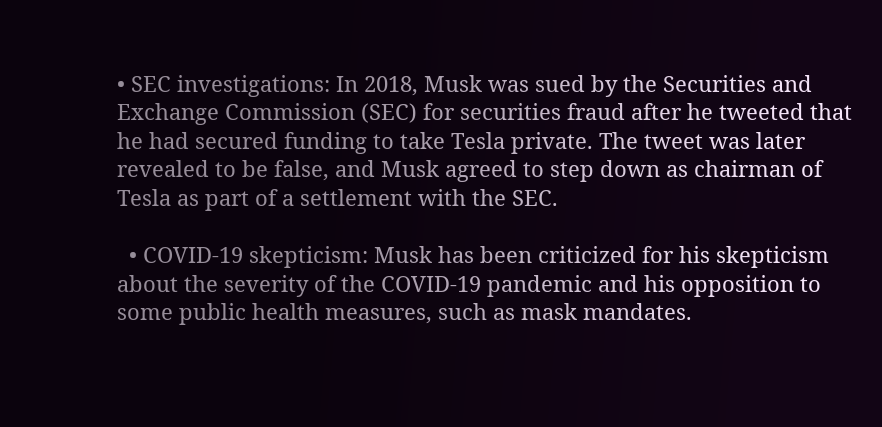• SEC investigations: In 2018, Musk was sued by the Securities and Exchange Commission (SEC) for securities fraud after he tweeted that he had secured funding to take Tesla private. The tweet was later revealed to be false, and Musk agreed to step down as chairman of Tesla as part of a settlement with the SEC.

  • COVID-19 skepticism: Musk has been criticized for his skepticism about the severity of the COVID-19 pandemic and his opposition to some public health measures, such as mask mandates.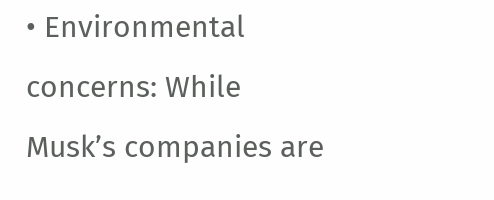• Environmental concerns: While Musk’s companies are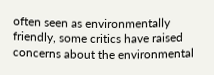often seen as environmentally friendly, some critics have raised concerns about the environmental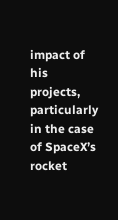impact of his projects, particularly in the case of SpaceX’s rocket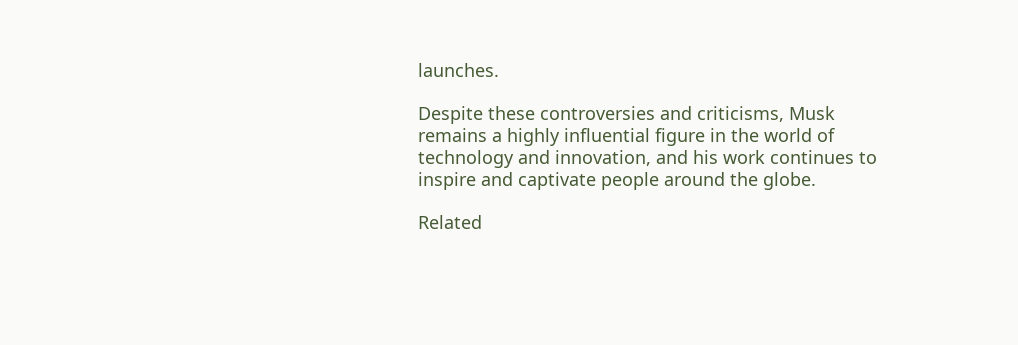launches.

Despite these controversies and criticisms, Musk remains a highly influential figure in the world of technology and innovation, and his work continues to inspire and captivate people around the globe.

Related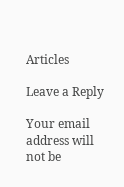Articles

Leave a Reply

Your email address will not be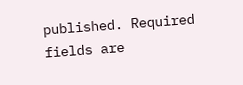published. Required fields are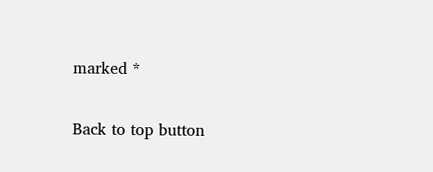marked *

Back to top button